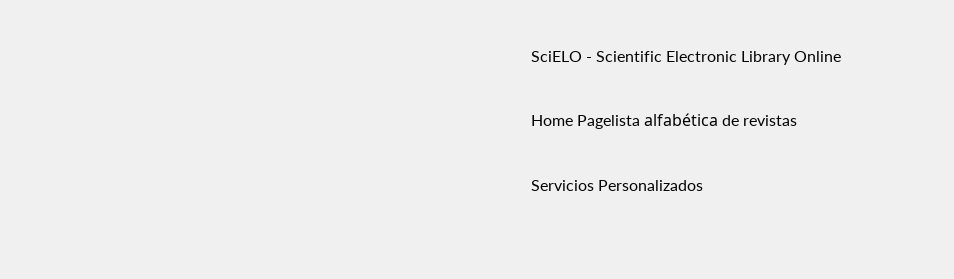SciELO - Scientific Electronic Library Online

Home Pagelista alfabética de revistas

Servicios Personalizados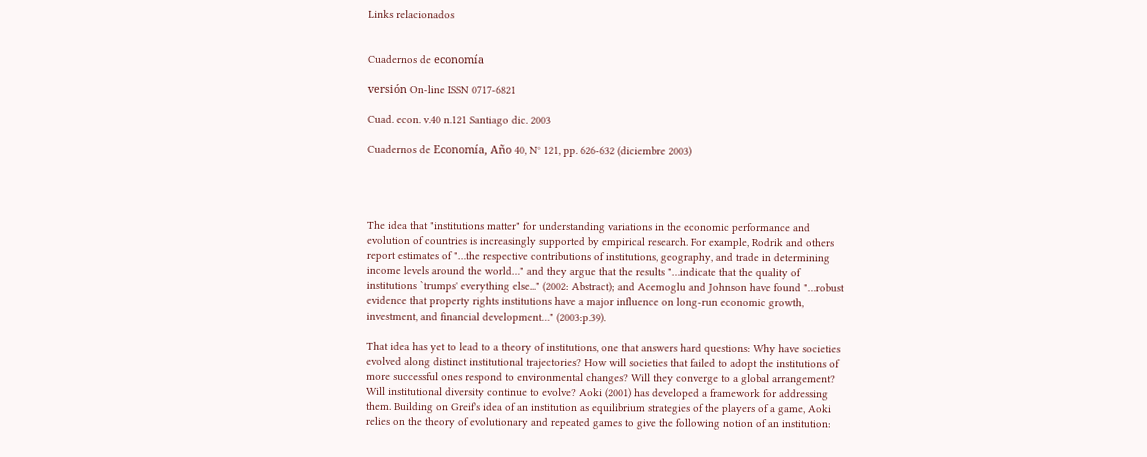Links relacionados


Cuadernos de economía

versión On-line ISSN 0717-6821

Cuad. econ. v.40 n.121 Santiago dic. 2003

Cuadernos de Economía, Año 40, N° 121, pp. 626-632 (diciembre 2003)




The idea that "institutions matter" for understanding variations in the economic performance and evolution of countries is increasingly supported by empirical research. For example, Rodrik and others report estimates of "…the respective contributions of institutions, geography, and trade in determining income levels around the world…" and they argue that the results "…indicate that the quality of institutions `trumps' everything else..." (2002: Abstract); and Acemoglu and Johnson have found "…robust evidence that property rights institutions have a major influence on long-run economic growth, investment, and financial development…" (2003:p.39).

That idea has yet to lead to a theory of institutions, one that answers hard questions: Why have societies evolved along distinct institutional trajectories? How will societies that failed to adopt the institutions of more successful ones respond to environmental changes? Will they converge to a global arrangement? Will institutional diversity continue to evolve? Aoki (2001) has developed a framework for addressing them. Building on Greif's idea of an institution as equilibrium strategies of the players of a game, Aoki relies on the theory of evolutionary and repeated games to give the following notion of an institution: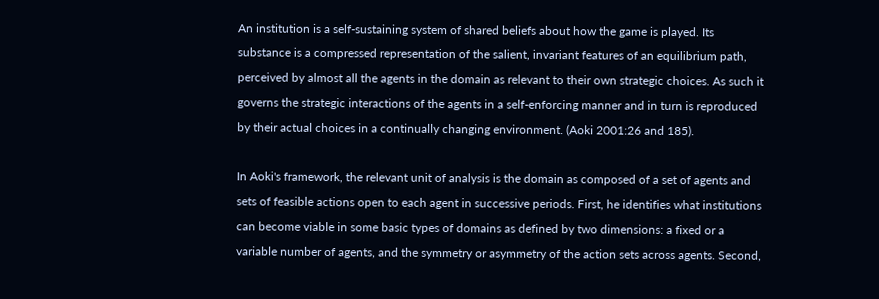An institution is a self-sustaining system of shared beliefs about how the game is played. Its substance is a compressed representation of the salient, invariant features of an equilibrium path, perceived by almost all the agents in the domain as relevant to their own strategic choices. As such it governs the strategic interactions of the agents in a self-enforcing manner and in turn is reproduced by their actual choices in a continually changing environment. (Aoki 2001:26 and 185).

In Aoki's framework, the relevant unit of analysis is the domain as composed of a set of agents and sets of feasible actions open to each agent in successive periods. First, he identifies what institutions can become viable in some basic types of domains as defined by two dimensions: a fixed or a variable number of agents, and the symmetry or asymmetry of the action sets across agents. Second,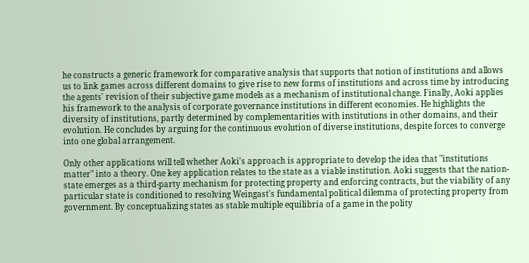he constructs a generic framework for comparative analysis that supports that notion of institutions and allows us to link games across different domains to give rise to new forms of institutions and across time by introducing the agents' revision of their subjective game models as a mechanism of institutional change. Finally, Aoki applies his framework to the analysis of corporate governance institutions in different economies. He highlights the diversity of institutions, partly determined by complementarities with institutions in other domains, and their evolution. He concludes by arguing for the continuous evolution of diverse institutions, despite forces to converge into one global arrangement.

Only other applications will tell whether Aoki's approach is appropriate to develop the idea that "institutions matter" into a theory. One key application relates to the state as a viable institution. Aoki suggests that the nation-state emerges as a third-party mechanism for protecting property and enforcing contracts, but the viability of any particular state is conditioned to resolving Weingast's fundamental political dilemma of protecting property from government. By conceptualizing states as stable multiple equilibria of a game in the polity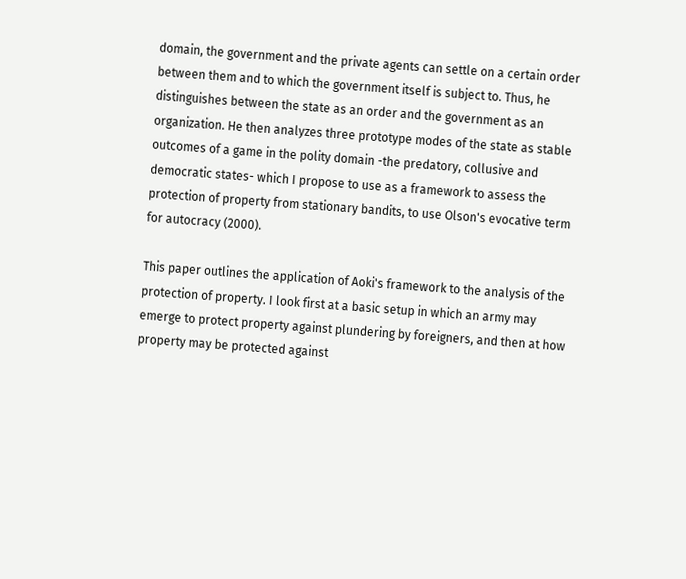domain, the government and the private agents can settle on a certain order between them and to which the government itself is subject to. Thus, he distinguishes between the state as an order and the government as an organization. He then analyzes three prototype modes of the state as stable outcomes of a game in the polity domain -the predatory, collusive and democratic states- which I propose to use as a framework to assess the protection of property from stationary bandits, to use Olson's evocative term for autocracy (2000).

This paper outlines the application of Aoki's framework to the analysis of the protection of property. I look first at a basic setup in which an army may emerge to protect property against plundering by foreigners, and then at how property may be protected against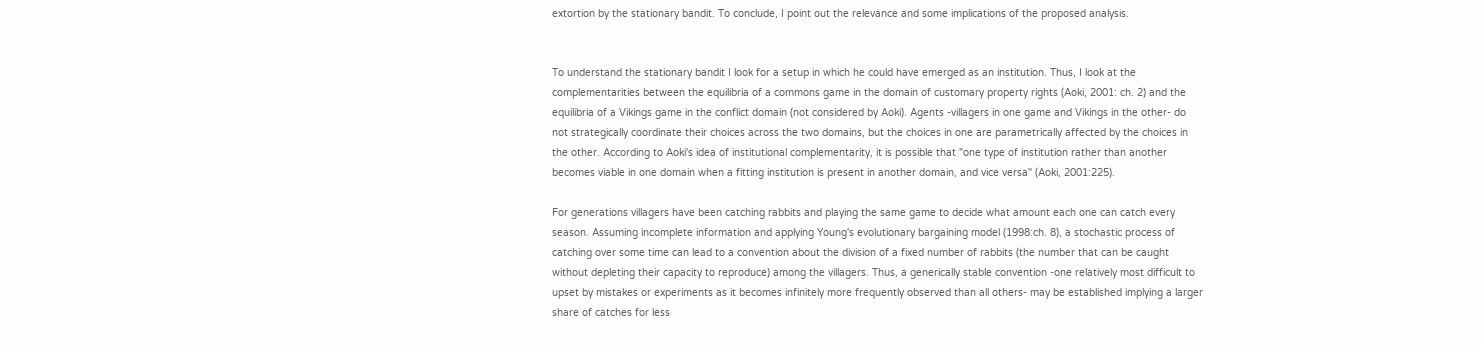extortion by the stationary bandit. To conclude, I point out the relevance and some implications of the proposed analysis.


To understand the stationary bandit I look for a setup in which he could have emerged as an institution. Thus, I look at the complementarities between the equilibria of a commons game in the domain of customary property rights (Aoki, 2001: ch. 2) and the equilibria of a Vikings game in the conflict domain (not considered by Aoki). Agents -villagers in one game and Vikings in the other- do not strategically coordinate their choices across the two domains, but the choices in one are parametrically affected by the choices in the other. According to Aoki's idea of institutional complementarity, it is possible that "one type of institution rather than another becomes viable in one domain when a fitting institution is present in another domain, and vice versa" (Aoki, 2001:225).

For generations villagers have been catching rabbits and playing the same game to decide what amount each one can catch every season. Assuming incomplete information and applying Young's evolutionary bargaining model (1998:ch. 8), a stochastic process of catching over some time can lead to a convention about the division of a fixed number of rabbits (the number that can be caught without depleting their capacity to reproduce) among the villagers. Thus, a generically stable convention -one relatively most difficult to upset by mistakes or experiments as it becomes infinitely more frequently observed than all others- may be established implying a larger share of catches for less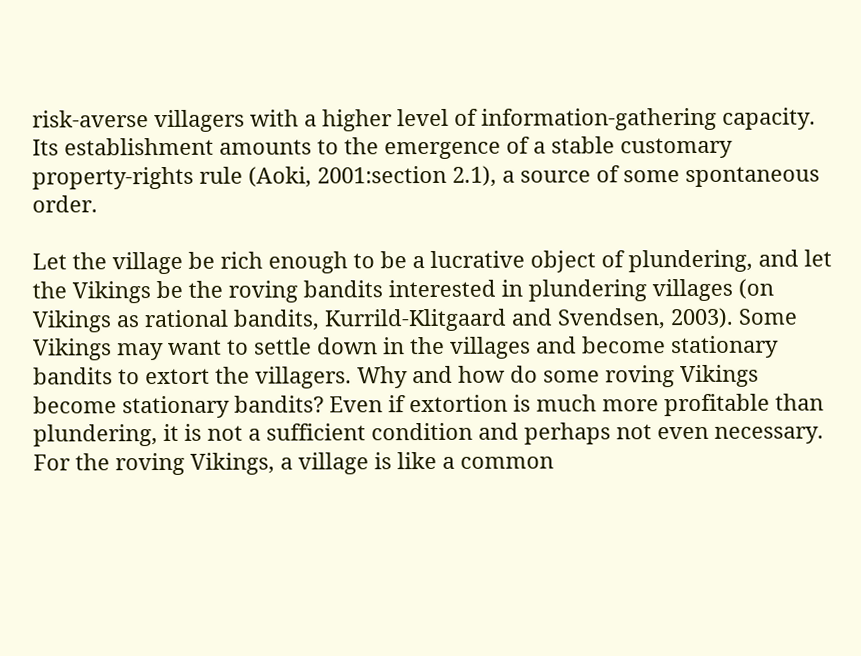risk-averse villagers with a higher level of information-gathering capacity. Its establishment amounts to the emergence of a stable customary property-rights rule (Aoki, 2001:section 2.1), a source of some spontaneous order.

Let the village be rich enough to be a lucrative object of plundering, and let the Vikings be the roving bandits interested in plundering villages (on Vikings as rational bandits, Kurrild-Klitgaard and Svendsen, 2003). Some Vikings may want to settle down in the villages and become stationary bandits to extort the villagers. Why and how do some roving Vikings become stationary bandits? Even if extortion is much more profitable than plundering, it is not a sufficient condition and perhaps not even necessary. For the roving Vikings, a village is like a common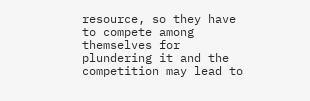resource, so they have to compete among themselves for plundering it and the competition may lead to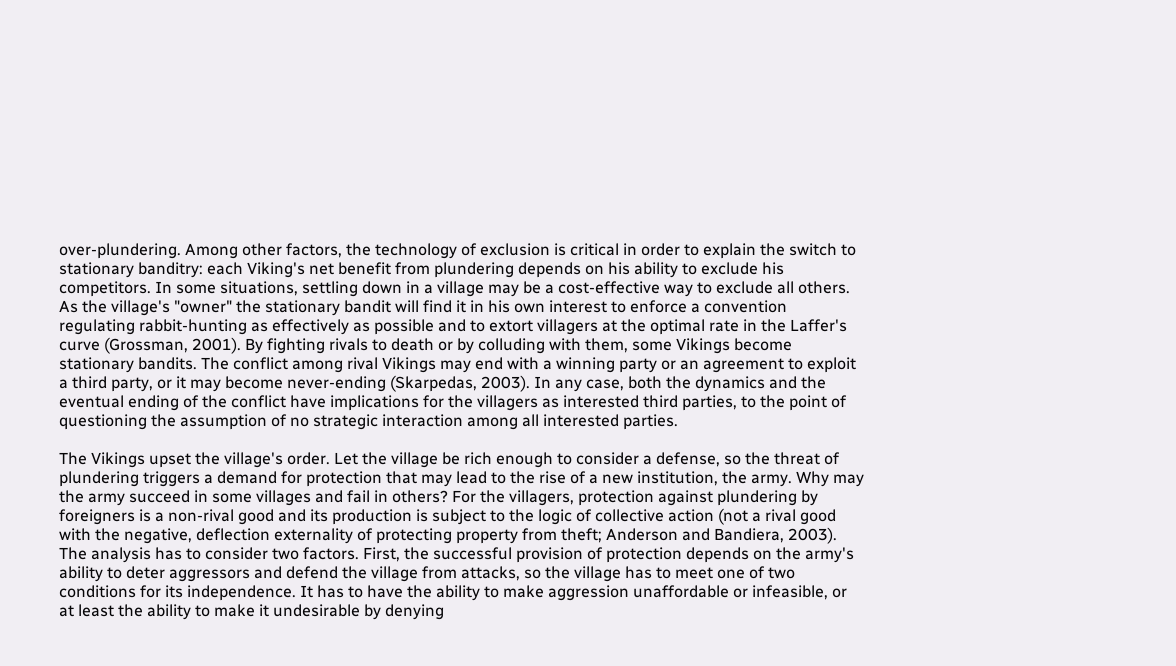over-plundering. Among other factors, the technology of exclusion is critical in order to explain the switch to stationary banditry: each Viking's net benefit from plundering depends on his ability to exclude his competitors. In some situations, settling down in a village may be a cost-effective way to exclude all others. As the village's "owner" the stationary bandit will find it in his own interest to enforce a convention regulating rabbit-hunting as effectively as possible and to extort villagers at the optimal rate in the Laffer's curve (Grossman, 2001). By fighting rivals to death or by colluding with them, some Vikings become stationary bandits. The conflict among rival Vikings may end with a winning party or an agreement to exploit a third party, or it may become never-ending (Skarpedas, 2003). In any case, both the dynamics and the eventual ending of the conflict have implications for the villagers as interested third parties, to the point of questioning the assumption of no strategic interaction among all interested parties.

The Vikings upset the village's order. Let the village be rich enough to consider a defense, so the threat of plundering triggers a demand for protection that may lead to the rise of a new institution, the army. Why may the army succeed in some villages and fail in others? For the villagers, protection against plundering by foreigners is a non-rival good and its production is subject to the logic of collective action (not a rival good with the negative, deflection externality of protecting property from theft; Anderson and Bandiera, 2003). The analysis has to consider two factors. First, the successful provision of protection depends on the army's ability to deter aggressors and defend the village from attacks, so the village has to meet one of two conditions for its independence. It has to have the ability to make aggression unaffordable or infeasible, or at least the ability to make it undesirable by denying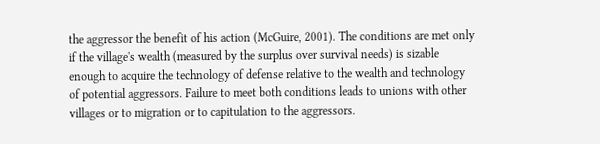the aggressor the benefit of his action (McGuire, 2001). The conditions are met only if the village's wealth (measured by the surplus over survival needs) is sizable enough to acquire the technology of defense relative to the wealth and technology of potential aggressors. Failure to meet both conditions leads to unions with other villages or to migration or to capitulation to the aggressors.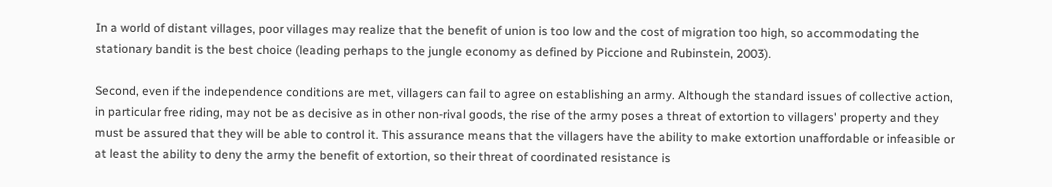In a world of distant villages, poor villages may realize that the benefit of union is too low and the cost of migration too high, so accommodating the stationary bandit is the best choice (leading perhaps to the jungle economy as defined by Piccione and Rubinstein, 2003).

Second, even if the independence conditions are met, villagers can fail to agree on establishing an army. Although the standard issues of collective action, in particular free riding, may not be as decisive as in other non-rival goods, the rise of the army poses a threat of extortion to villagers' property and they must be assured that they will be able to control it. This assurance means that the villagers have the ability to make extortion unaffordable or infeasible or at least the ability to deny the army the benefit of extortion, so their threat of coordinated resistance is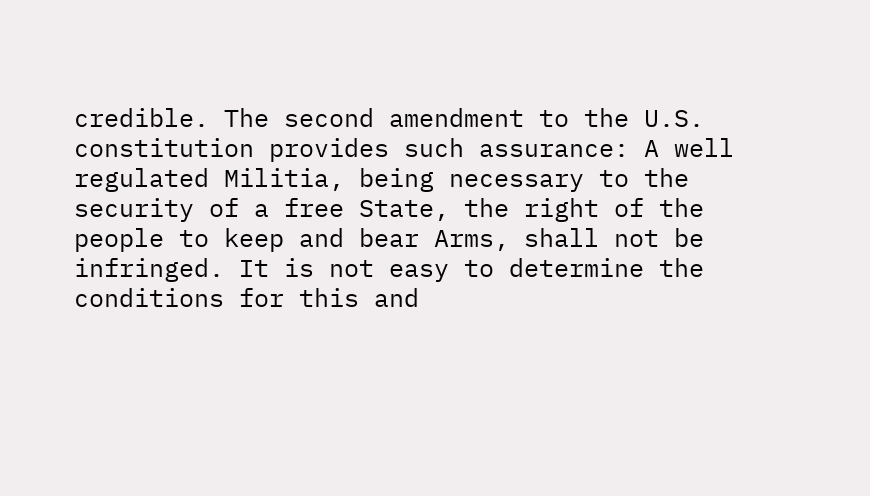credible. The second amendment to the U.S. constitution provides such assurance: A well regulated Militia, being necessary to the security of a free State, the right of the people to keep and bear Arms, shall not be infringed. It is not easy to determine the conditions for this and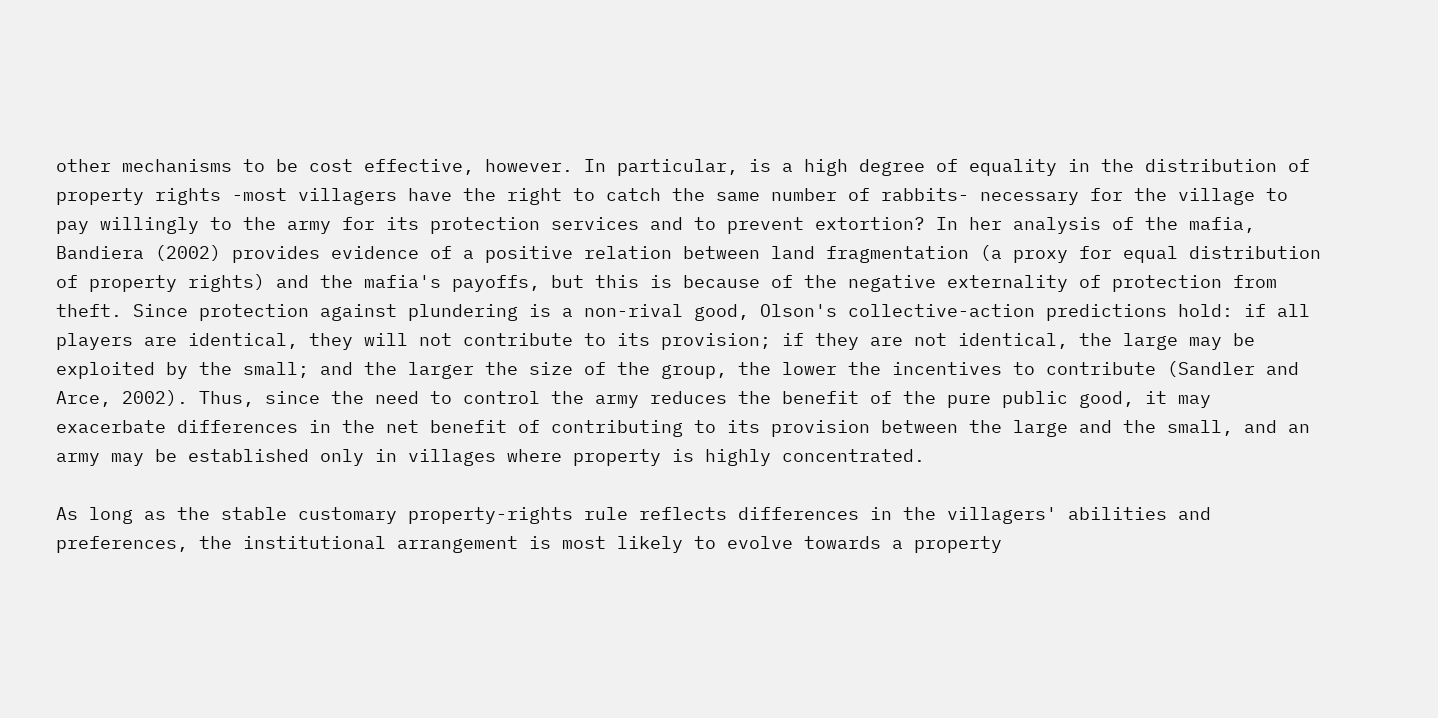other mechanisms to be cost effective, however. In particular, is a high degree of equality in the distribution of property rights -most villagers have the right to catch the same number of rabbits- necessary for the village to pay willingly to the army for its protection services and to prevent extortion? In her analysis of the mafia, Bandiera (2002) provides evidence of a positive relation between land fragmentation (a proxy for equal distribution of property rights) and the mafia's payoffs, but this is because of the negative externality of protection from theft. Since protection against plundering is a non-rival good, Olson's collective-action predictions hold: if all players are identical, they will not contribute to its provision; if they are not identical, the large may be exploited by the small; and the larger the size of the group, the lower the incentives to contribute (Sandler and Arce, 2002). Thus, since the need to control the army reduces the benefit of the pure public good, it may exacerbate differences in the net benefit of contributing to its provision between the large and the small, and an army may be established only in villages where property is highly concentrated.

As long as the stable customary property-rights rule reflects differences in the villagers' abilities and preferences, the institutional arrangement is most likely to evolve towards a property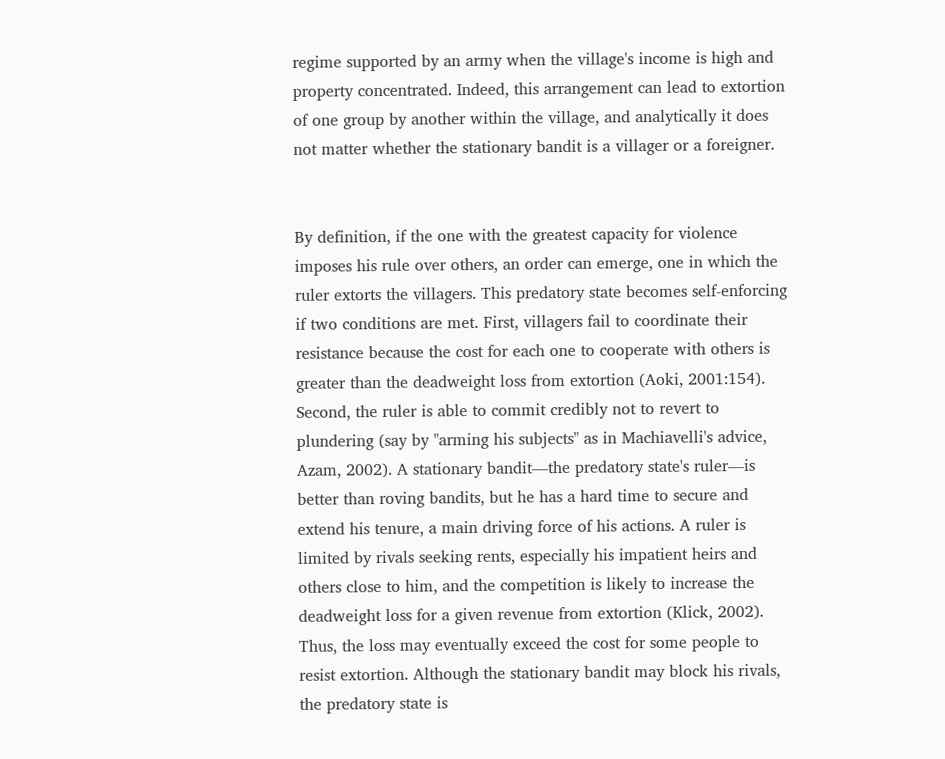regime supported by an army when the village's income is high and property concentrated. Indeed, this arrangement can lead to extortion of one group by another within the village, and analytically it does not matter whether the stationary bandit is a villager or a foreigner.


By definition, if the one with the greatest capacity for violence imposes his rule over others, an order can emerge, one in which the ruler extorts the villagers. This predatory state becomes self-enforcing if two conditions are met. First, villagers fail to coordinate their resistance because the cost for each one to cooperate with others is greater than the deadweight loss from extortion (Aoki, 2001:154). Second, the ruler is able to commit credibly not to revert to plundering (say by "arming his subjects" as in Machiavelli's advice, Azam, 2002). A stationary bandit—the predatory state's ruler—is better than roving bandits, but he has a hard time to secure and extend his tenure, a main driving force of his actions. A ruler is limited by rivals seeking rents, especially his impatient heirs and others close to him, and the competition is likely to increase the deadweight loss for a given revenue from extortion (Klick, 2002). Thus, the loss may eventually exceed the cost for some people to resist extortion. Although the stationary bandit may block his rivals, the predatory state is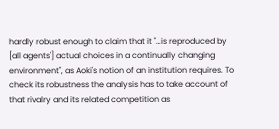hardly robust enough to claim that it "…is reproduced by [all agents'] actual choices in a continually changing environment", as Aoki's notion of an institution requires. To check its robustness the analysis has to take account of that rivalry and its related competition as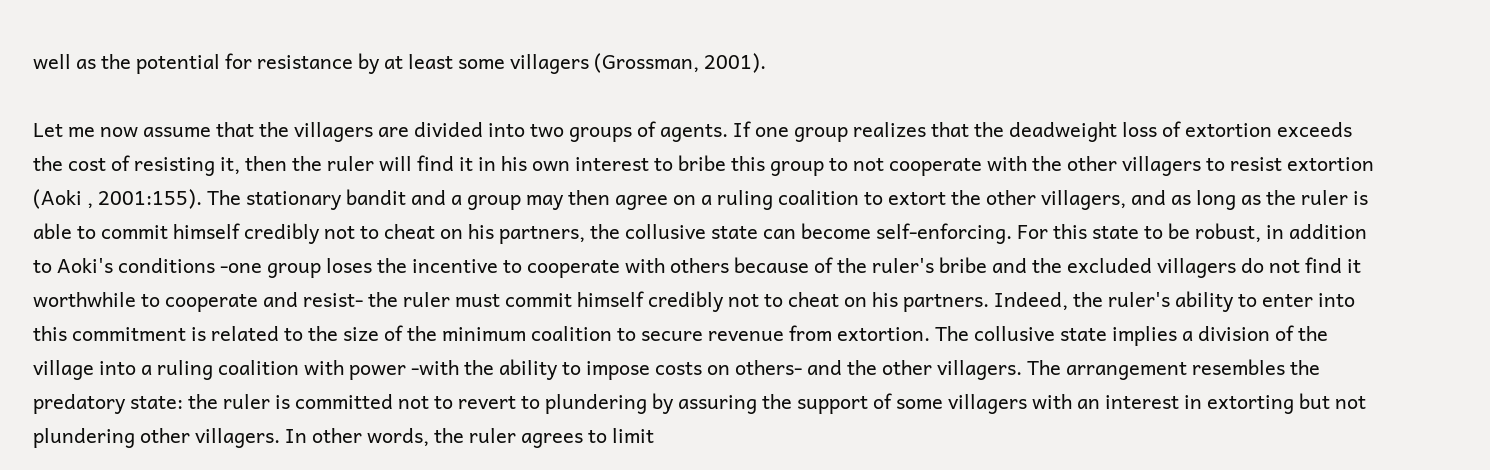well as the potential for resistance by at least some villagers (Grossman, 2001).

Let me now assume that the villagers are divided into two groups of agents. If one group realizes that the deadweight loss of extortion exceeds the cost of resisting it, then the ruler will find it in his own interest to bribe this group to not cooperate with the other villagers to resist extortion (Aoki , 2001:155). The stationary bandit and a group may then agree on a ruling coalition to extort the other villagers, and as long as the ruler is able to commit himself credibly not to cheat on his partners, the collusive state can become self-enforcing. For this state to be robust, in addition to Aoki's conditions -one group loses the incentive to cooperate with others because of the ruler's bribe and the excluded villagers do not find it worthwhile to cooperate and resist- the ruler must commit himself credibly not to cheat on his partners. Indeed, the ruler's ability to enter into this commitment is related to the size of the minimum coalition to secure revenue from extortion. The collusive state implies a division of the village into a ruling coalition with power -with the ability to impose costs on others- and the other villagers. The arrangement resembles the predatory state: the ruler is committed not to revert to plundering by assuring the support of some villagers with an interest in extorting but not plundering other villagers. In other words, the ruler agrees to limit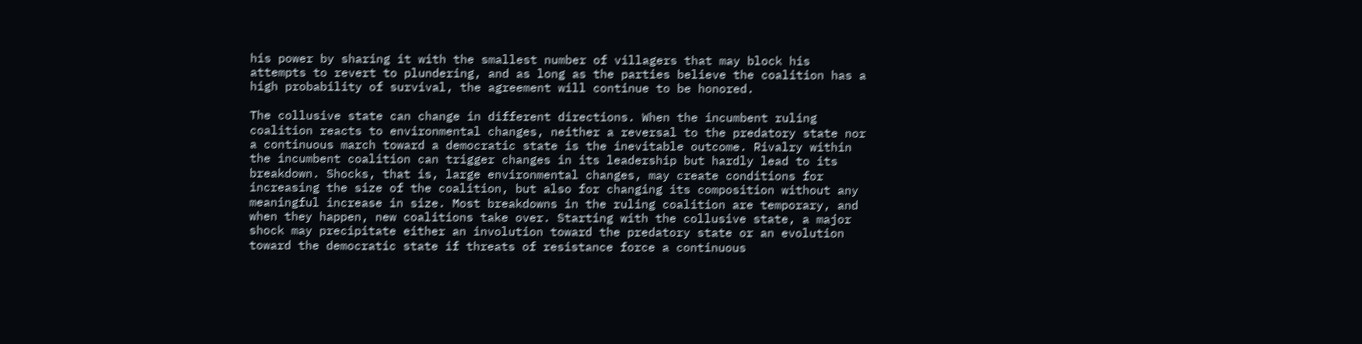his power by sharing it with the smallest number of villagers that may block his attempts to revert to plundering, and as long as the parties believe the coalition has a high probability of survival, the agreement will continue to be honored.

The collusive state can change in different directions. When the incumbent ruling coalition reacts to environmental changes, neither a reversal to the predatory state nor a continuous march toward a democratic state is the inevitable outcome. Rivalry within the incumbent coalition can trigger changes in its leadership but hardly lead to its breakdown. Shocks, that is, large environmental changes, may create conditions for increasing the size of the coalition, but also for changing its composition without any meaningful increase in size. Most breakdowns in the ruling coalition are temporary, and when they happen, new coalitions take over. Starting with the collusive state, a major shock may precipitate either an involution toward the predatory state or an evolution toward the democratic state if threats of resistance force a continuous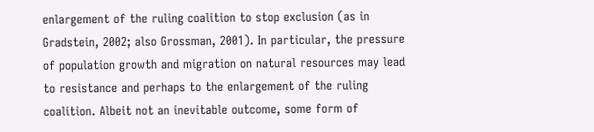enlargement of the ruling coalition to stop exclusion (as in Gradstein, 2002; also Grossman, 2001). In particular, the pressure of population growth and migration on natural resources may lead to resistance and perhaps to the enlargement of the ruling coalition. Albeit not an inevitable outcome, some form of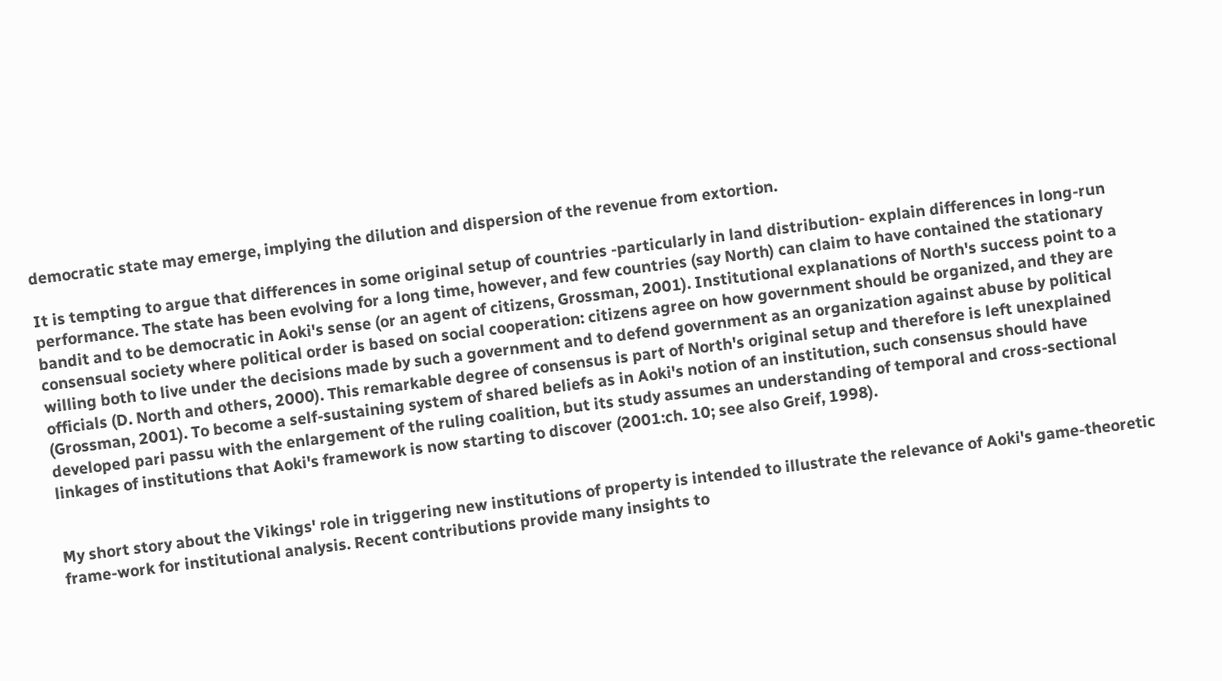democratic state may emerge, implying the dilution and dispersion of the revenue from extortion.

It is tempting to argue that differences in some original setup of countries -particularly in land distribution- explain differences in long-run performance. The state has been evolving for a long time, however, and few countries (say North) can claim to have contained the stationary bandit and to be democratic in Aoki's sense (or an agent of citizens, Grossman, 2001). Institutional explanations of North's success point to a consensual society where political order is based on social cooperation: citizens agree on how government should be organized, and they are willing both to live under the decisions made by such a government and to defend government as an organization against abuse by political officials (D. North and others, 2000). This remarkable degree of consensus is part of North's original setup and therefore is left unexplained (Grossman, 2001). To become a self-sustaining system of shared beliefs as in Aoki's notion of an institution, such consensus should have developed pari passu with the enlargement of the ruling coalition, but its study assumes an understanding of temporal and cross-sectional linkages of institutions that Aoki's framework is now starting to discover (2001:ch. 10; see also Greif, 1998).


My short story about the Vikings' role in triggering new institutions of property is intended to illustrate the relevance of Aoki's game-theoretic frame-work for institutional analysis. Recent contributions provide many insights to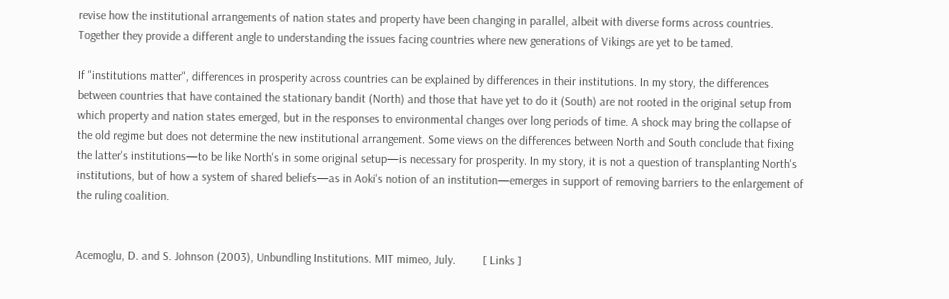revise how the institutional arrangements of nation states and property have been changing in parallel, albeit with diverse forms across countries. Together they provide a different angle to understanding the issues facing countries where new generations of Vikings are yet to be tamed.

If "institutions matter", differences in prosperity across countries can be explained by differences in their institutions. In my story, the differences between countries that have contained the stationary bandit (North) and those that have yet to do it (South) are not rooted in the original setup from which property and nation states emerged, but in the responses to environmental changes over long periods of time. A shock may bring the collapse of the old regime but does not determine the new institutional arrangement. Some views on the differences between North and South conclude that fixing the latter's institutions—to be like North's in some original setup—is necessary for prosperity. In my story, it is not a question of transplanting North's institutions, but of how a system of shared beliefs—as in Aoki's notion of an institution—emerges in support of removing barriers to the enlargement of the ruling coalition.


Acemoglu, D. and S. Johnson (2003), Unbundling Institutions. MIT mimeo, July.         [ Links ]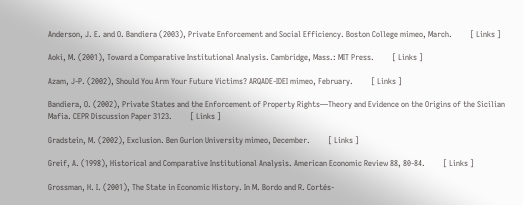Anderson, J. E. and O. Bandiera (2003), Private Enforcement and Social Efficiency. Boston College mimeo, March.         [ Links ]

Aoki, M. (2001), Toward a Comparative Institutional Analysis. Cambridge, Mass.: MIT Press.         [ Links ]

Azam, J-P. (2002), Should You Arm Your Future Victims? ARQADE-IDEI mimeo, February.         [ Links ]

Bandiera, O. (2002), Private States and the Enforcement of Property Rights—Theory and Evidence on the Origins of the Sicilian Mafia. CEPR Discussion Paper 3123.         [ Links ]

Gradstein, M. (2002), Exclusion. Ben Gurion University mimeo, December.         [ Links ]

Greif, A. (1998), Historical and Comparative Institutional Analysis. American Economic Review 88, 80-84.         [ Links ]

Grossman, H. I. (2001), The State in Economic History. In M. Bordo and R. Cortés-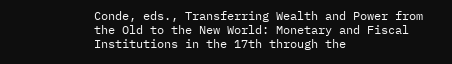Conde, eds., Transferring Wealth and Power from the Old to the New World: Monetary and Fiscal Institutions in the 17th through the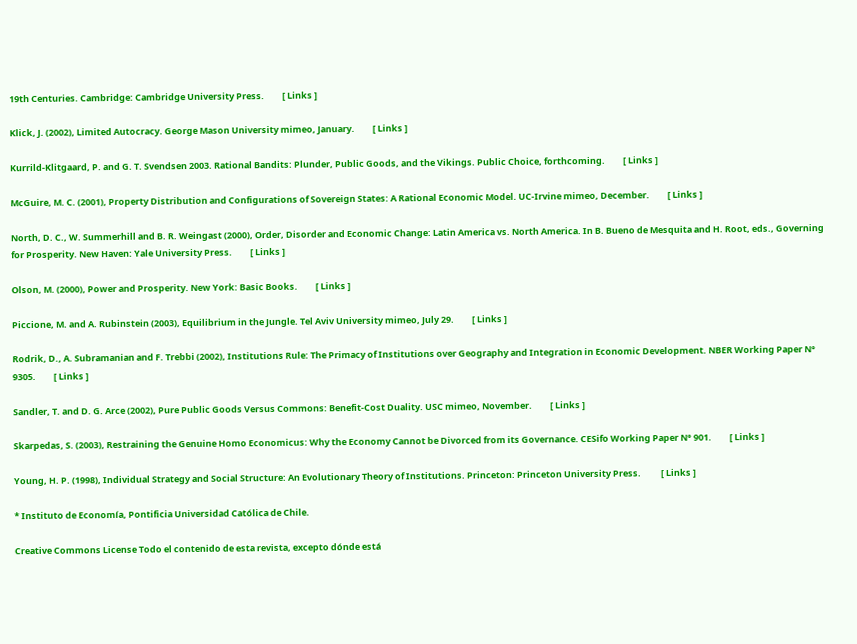19th Centuries. Cambridge: Cambridge University Press.         [ Links ]

Klick, J. (2002), Limited Autocracy. George Mason University mimeo, January.         [ Links ]

Kurrild-Klitgaard, P. and G. T. Svendsen 2003. Rational Bandits: Plunder, Public Goods, and the Vikings. Public Choice, forthcoming.         [ Links ]

McGuire, M. C. (2001), Property Distribution and Configurations of Sovereign States: A Rational Economic Model. UC-Irvine mimeo, December.         [ Links ]

North, D. C., W. Summerhill and B. R. Weingast (2000), Order, Disorder and Economic Change: Latin America vs. North America. In B. Bueno de Mesquita and H. Root, eds., Governing for Prosperity. New Haven: Yale University Press.         [ Links ]

Olson, M. (2000), Power and Prosperity. New York: Basic Books.         [ Links ]

Piccione, M. and A. Rubinstein (2003), Equilibrium in the Jungle. Tel Aviv University mimeo, July 29.         [ Links ]

Rodrik, D., A. Subramanian and F. Trebbi (2002), Institutions Rule: The Primacy of Institutions over Geography and Integration in Economic Development. NBER Working Paper N° 9305.         [ Links ]

Sandler, T. and D. G. Arce (2002), Pure Public Goods Versus Commons: Benefit-Cost Duality. USC mimeo, November.         [ Links ]

Skarpedas, S. (2003), Restraining the Genuine Homo Economicus: Why the Economy Cannot be Divorced from its Governance. CESifo Working Paper N° 901.         [ Links ]

Young, H. P. (1998), Individual Strategy and Social Structure: An Evolutionary Theory of Institutions. Princeton: Princeton University Press.          [ Links ]

* Instituto de Economía, Pontificia Universidad Católica de Chile.

Creative Commons License Todo el contenido de esta revista, excepto dónde está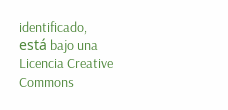identificado, está bajo una Licencia Creative Commons